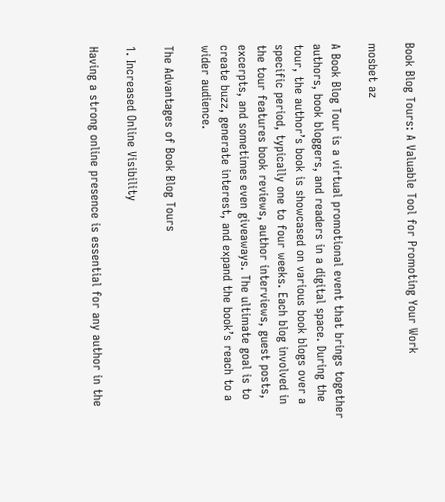Book Blog Tours: A Valuable Tool for Promoting Your Work

mosbet az

A Book Blog Tour is a virtual promotional event that brings together authors, book bloggers, and readers in a digital space. During the tour, the author’s book is showcased on various book blogs over a specific period, typically one to four weeks. Each blog involved in the tour features book reviews, author interviews, guest posts, excerpts, and sometimes even giveaways. The ultimate goal is to create buzz, generate interest, and expand the book’s reach to a wider audience.

The Advantages of Book Blog Tours

1. Increased Online Visibility

Having a strong online presence is essential for any author in the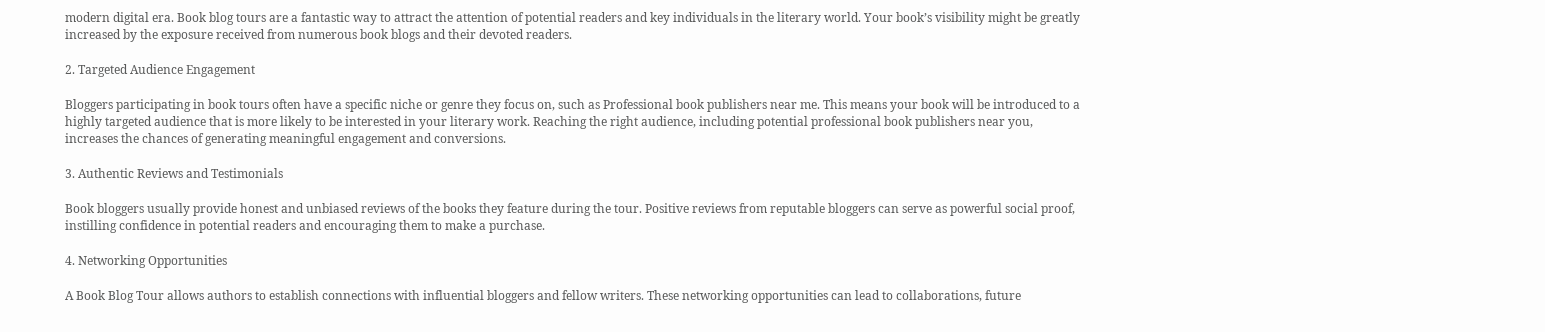modern digital era. Book blog tours are a fantastic way to attract the attention of potential readers and key individuals in the literary world. Your book’s visibility might be greatly increased by the exposure received from numerous book blogs and their devoted readers.

2. Targeted Audience Engagement

Bloggers participating in book tours often have a specific niche or genre they focus on, such as Professional book publishers near me. This means your book will be introduced to a highly targeted audience that is more likely to be interested in your literary work. Reaching the right audience, including potential professional book publishers near you, increases the chances of generating meaningful engagement and conversions.

3. Authentic Reviews and Testimonials

Book bloggers usually provide honest and unbiased reviews of the books they feature during the tour. Positive reviews from reputable bloggers can serve as powerful social proof, instilling confidence in potential readers and encouraging them to make a purchase.

4. Networking Opportunities

A Book Blog Tour allows authors to establish connections with influential bloggers and fellow writers. These networking opportunities can lead to collaborations, future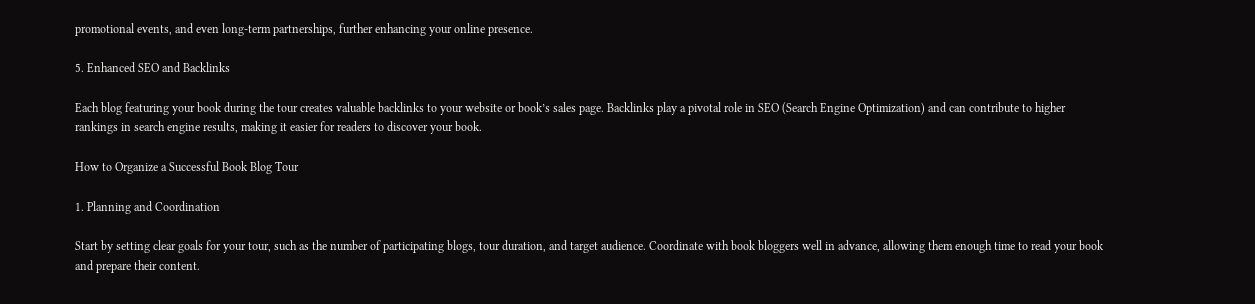promotional events, and even long-term partnerships, further enhancing your online presence.

5. Enhanced SEO and Backlinks

Each blog featuring your book during the tour creates valuable backlinks to your website or book’s sales page. Backlinks play a pivotal role in SEO (Search Engine Optimization) and can contribute to higher rankings in search engine results, making it easier for readers to discover your book.

How to Organize a Successful Book Blog Tour

1. Planning and Coordination

Start by setting clear goals for your tour, such as the number of participating blogs, tour duration, and target audience. Coordinate with book bloggers well in advance, allowing them enough time to read your book and prepare their content.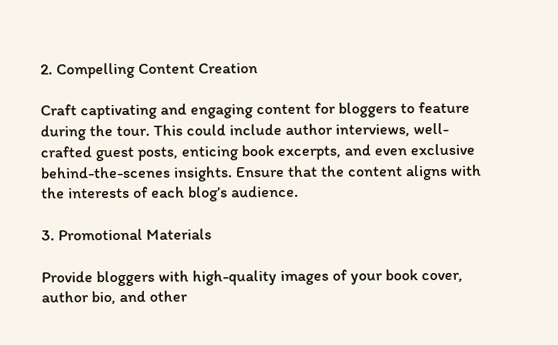2. Compelling Content Creation

Craft captivating and engaging content for bloggers to feature during the tour. This could include author interviews, well-crafted guest posts, enticing book excerpts, and even exclusive behind-the-scenes insights. Ensure that the content aligns with the interests of each blog’s audience.

3. Promotional Materials

Provide bloggers with high-quality images of your book cover, author bio, and other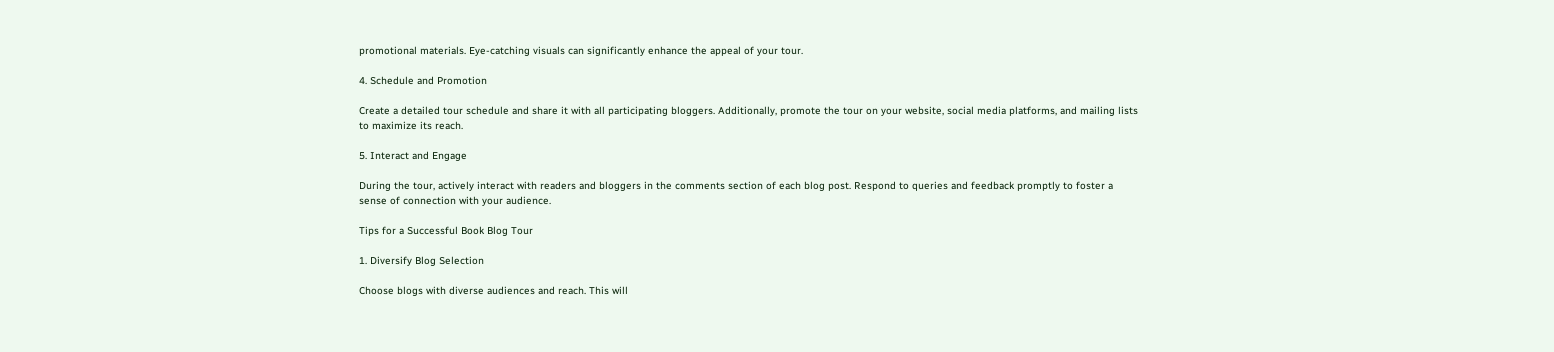promotional materials. Eye-catching visuals can significantly enhance the appeal of your tour.

4. Schedule and Promotion

Create a detailed tour schedule and share it with all participating bloggers. Additionally, promote the tour on your website, social media platforms, and mailing lists to maximize its reach.

5. Interact and Engage

During the tour, actively interact with readers and bloggers in the comments section of each blog post. Respond to queries and feedback promptly to foster a sense of connection with your audience.

Tips for a Successful Book Blog Tour

1. Diversify Blog Selection

Choose blogs with diverse audiences and reach. This will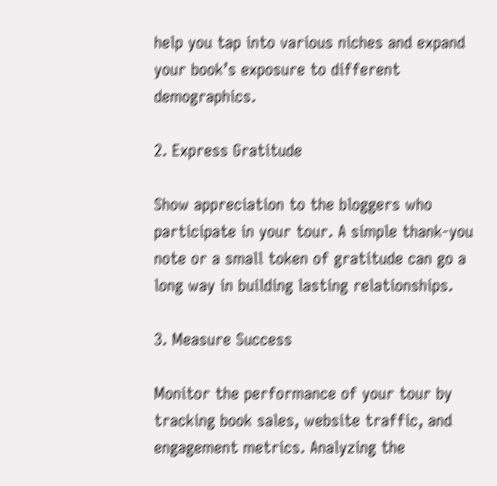help you tap into various niches and expand your book’s exposure to different demographics.

2. Express Gratitude

Show appreciation to the bloggers who participate in your tour. A simple thank-you note or a small token of gratitude can go a long way in building lasting relationships.

3. Measure Success

Monitor the performance of your tour by tracking book sales, website traffic, and engagement metrics. Analyzing the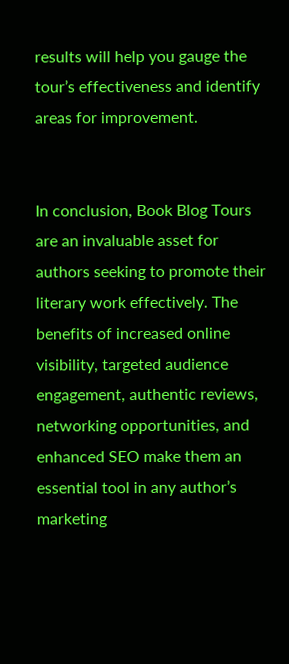results will help you gauge the tour’s effectiveness and identify areas for improvement.


In conclusion, Book Blog Tours are an invaluable asset for authors seeking to promote their literary work effectively. The benefits of increased online visibility, targeted audience engagement, authentic reviews, networking opportunities, and enhanced SEO make them an essential tool in any author’s marketing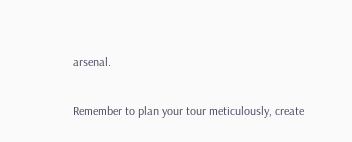arsenal.

Remember to plan your tour meticulously, create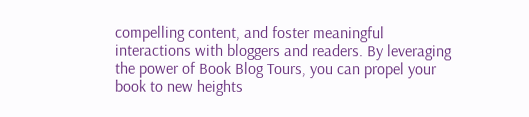compelling content, and foster meaningful interactions with bloggers and readers. By leveraging the power of Book Blog Tours, you can propel your book to new heights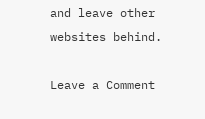and leave other websites behind.

Leave a Comment